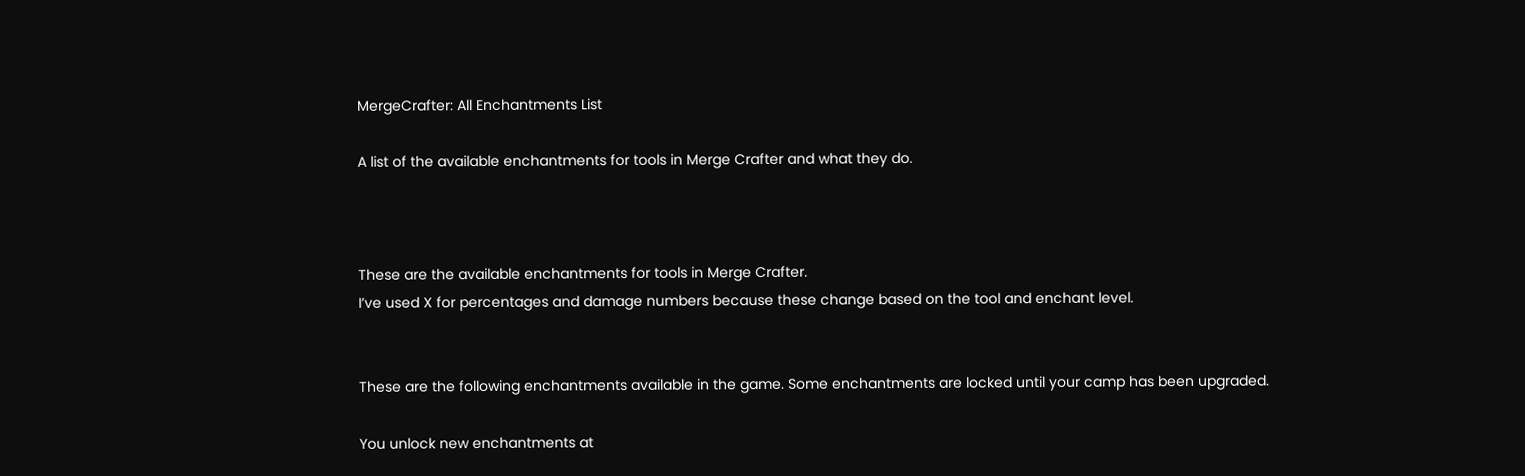MergeCrafter: All Enchantments List

A list of the available enchantments for tools in Merge Crafter and what they do.



These are the available enchantments for tools in Merge Crafter.
I’ve used X for percentages and damage numbers because these change based on the tool and enchant level.


These are the following enchantments available in the game. Some enchantments are locked until your camp has been upgraded.

You unlock new enchantments at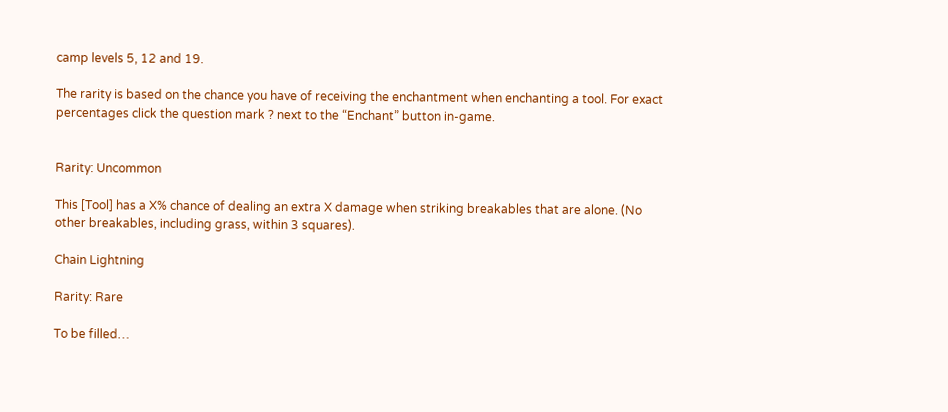camp levels 5, 12 and 19.

The rarity is based on the chance you have of receiving the enchantment when enchanting a tool. For exact percentages click the question mark ? next to the “Enchant” button in-game.


Rarity: Uncommon

This [Tool] has a X% chance of dealing an extra X damage when striking breakables that are alone. (No other breakables, including grass, within 3 squares).

Chain Lightning

Rarity: Rare

To be filled…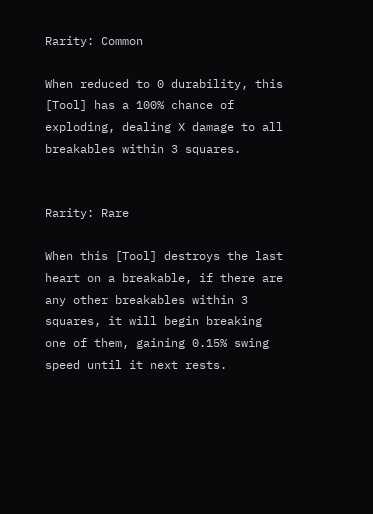Rarity: Common

When reduced to 0 durability, this [Tool] has a 100% chance of exploding, dealing X damage to all breakables within 3 squares.


Rarity: Rare

When this [Tool] destroys the last heart on a breakable, if there are any other breakables within 3 squares, it will begin breaking one of them, gaining 0.15% swing speed until it next rests.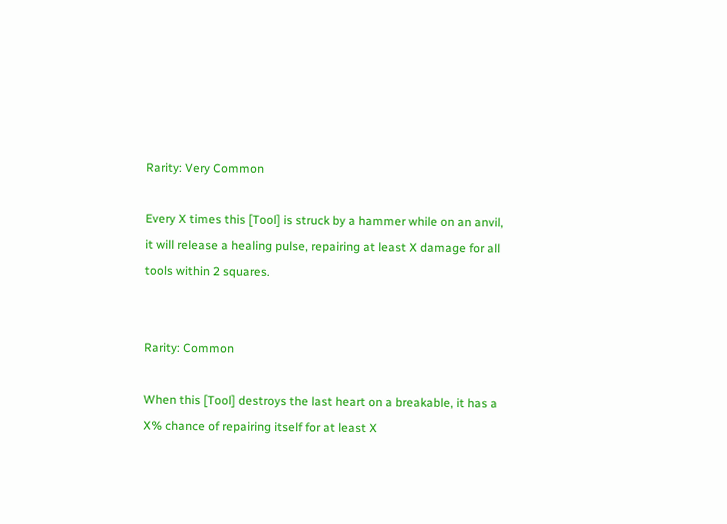Rarity: Very Common

Every X times this [Tool] is struck by a hammer while on an anvil, it will release a healing pulse, repairing at least X damage for all tools within 2 squares.


Rarity: Common

When this [Tool] destroys the last heart on a breakable, it has a X% chance of repairing itself for at least X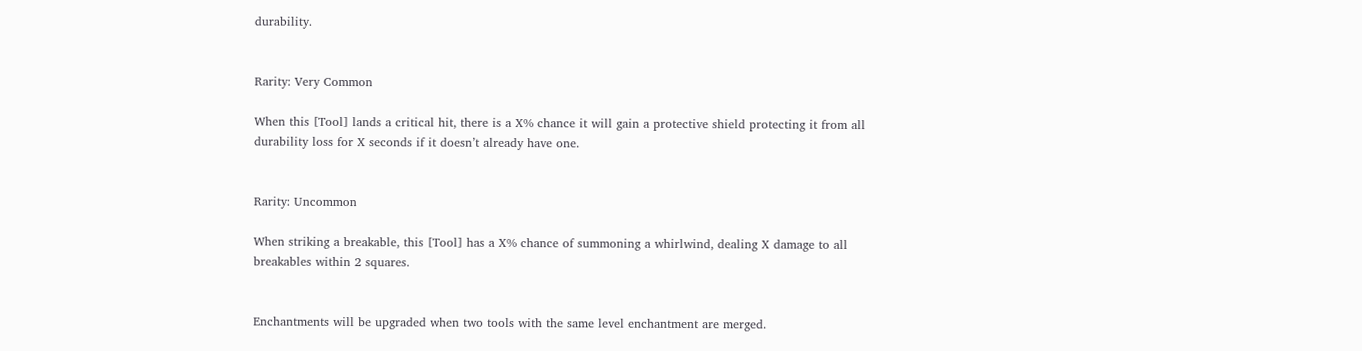durability.


Rarity: Very Common

When this [Tool] lands a critical hit, there is a X% chance it will gain a protective shield protecting it from all durability loss for X seconds if it doesn’t already have one.


Rarity: Uncommon

When striking a breakable, this [Tool] has a X% chance of summoning a whirlwind, dealing X damage to all breakables within 2 squares.


Enchantments will be upgraded when two tools with the same level enchantment are merged.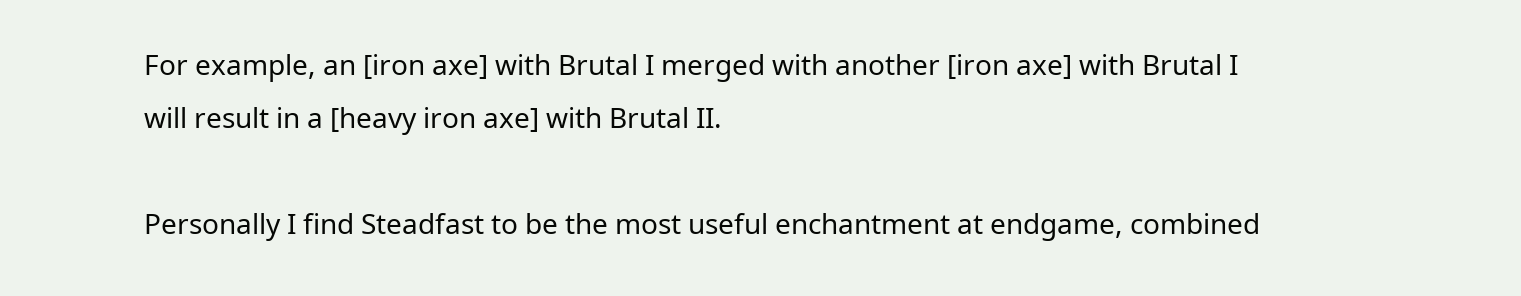For example, an [iron axe] with Brutal I merged with another [iron axe] with Brutal I will result in a [heavy iron axe] with Brutal II.

Personally I find Steadfast to be the most useful enchantment at endgame, combined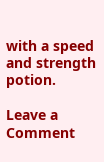with a speed and strength potion.

Leave a Comment